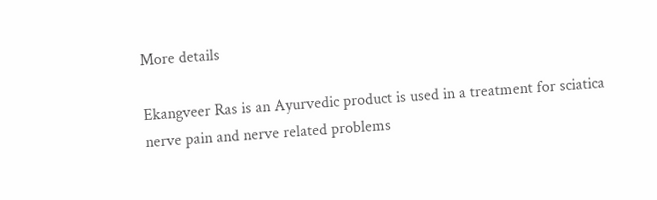More details

Ekangveer Ras is an Ayurvedic product is used in a treatment for sciatica nerve pain and nerve related problems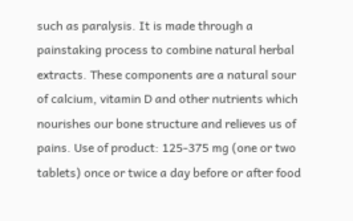such as paralysis. It is made through a painstaking process to combine natural herbal extracts. These components are a natural sour of calcium, vitamin D and other nutrients which nourishes our bone structure and relieves us of pains. Use of product: 125-375 mg (one or two tablets) once or twice a day before or after food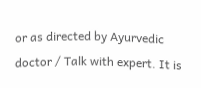or as directed by Ayurvedic doctor / Talk with expert. It is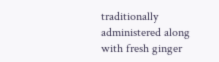traditionally administered along with fresh ginger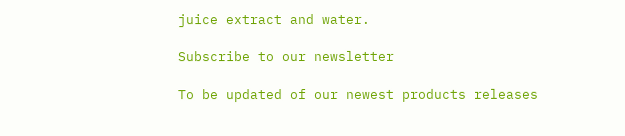juice extract and water.

Subscribe to our newsletter

To be updated of our newest products releases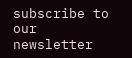subscribe to our newsletter